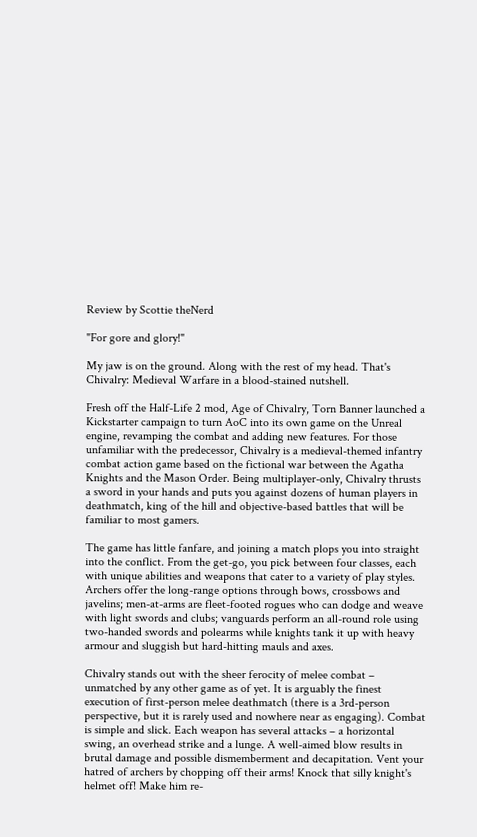Review by Scottie theNerd

"For gore and glory!"

My jaw is on the ground. Along with the rest of my head. That's Chivalry: Medieval Warfare in a blood-stained nutshell.

Fresh off the Half-Life 2 mod, Age of Chivalry, Torn Banner launched a Kickstarter campaign to turn AoC into its own game on the Unreal engine, revamping the combat and adding new features. For those unfamiliar with the predecessor, Chivalry is a medieval-themed infantry combat action game based on the fictional war between the Agatha Knights and the Mason Order. Being multiplayer-only, Chivalry thrusts a sword in your hands and puts you against dozens of human players in deathmatch, king of the hill and objective-based battles that will be familiar to most gamers.

The game has little fanfare, and joining a match plops you into straight into the conflict. From the get-go, you pick between four classes, each with unique abilities and weapons that cater to a variety of play styles. Archers offer the long-range options through bows, crossbows and javelins; men-at-arms are fleet-footed rogues who can dodge and weave with light swords and clubs; vanguards perform an all-round role using two-handed swords and polearms while knights tank it up with heavy armour and sluggish but hard-hitting mauls and axes.

Chivalry stands out with the sheer ferocity of melee combat – unmatched by any other game as of yet. It is arguably the finest execution of first-person melee deathmatch (there is a 3rd-person perspective, but it is rarely used and nowhere near as engaging). Combat is simple and slick. Each weapon has several attacks – a horizontal swing, an overhead strike and a lunge. A well-aimed blow results in brutal damage and possible dismemberment and decapitation. Vent your hatred of archers by chopping off their arms! Knock that silly knight's helmet off! Make him re-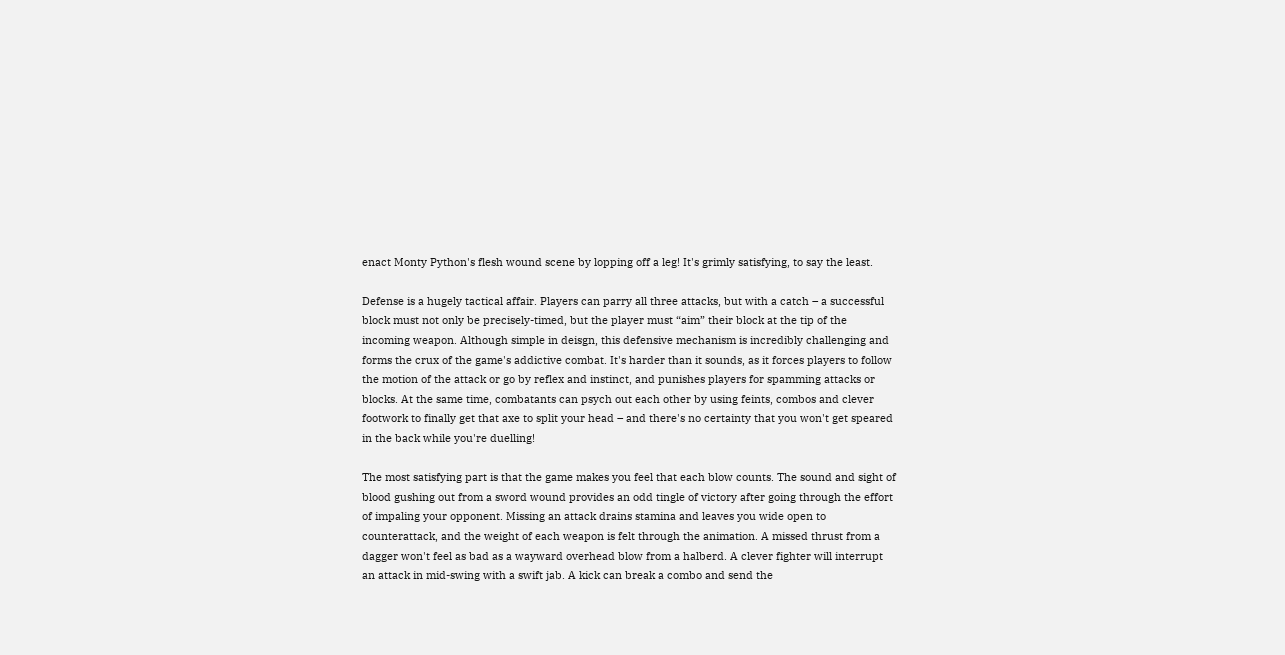enact Monty Python's flesh wound scene by lopping off a leg! It's grimly satisfying, to say the least.

Defense is a hugely tactical affair. Players can parry all three attacks, but with a catch – a successful block must not only be precisely-timed, but the player must “aim” their block at the tip of the incoming weapon. Although simple in deisgn, this defensive mechanism is incredibly challenging and forms the crux of the game's addictive combat. It's harder than it sounds, as it forces players to follow the motion of the attack or go by reflex and instinct, and punishes players for spamming attacks or blocks. At the same time, combatants can psych out each other by using feints, combos and clever footwork to finally get that axe to split your head – and there's no certainty that you won't get speared in the back while you're duelling!

The most satisfying part is that the game makes you feel that each blow counts. The sound and sight of blood gushing out from a sword wound provides an odd tingle of victory after going through the effort of impaling your opponent. Missing an attack drains stamina and leaves you wide open to counterattack, and the weight of each weapon is felt through the animation. A missed thrust from a dagger won't feel as bad as a wayward overhead blow from a halberd. A clever fighter will interrupt an attack in mid-swing with a swift jab. A kick can break a combo and send the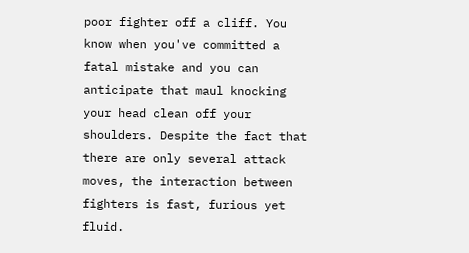poor fighter off a cliff. You know when you've committed a fatal mistake and you can anticipate that maul knocking your head clean off your shoulders. Despite the fact that there are only several attack moves, the interaction between fighters is fast, furious yet fluid.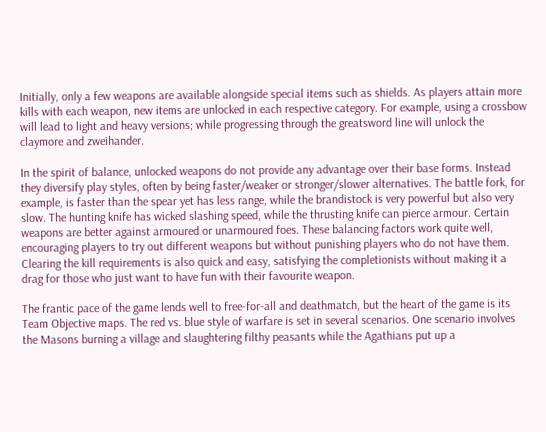Initially, only a few weapons are available alongside special items such as shields. As players attain more kills with each weapon, new items are unlocked in each respective category. For example, using a crossbow will lead to light and heavy versions; while progressing through the greatsword line will unlock the claymore and zweihander.

In the spirit of balance, unlocked weapons do not provide any advantage over their base forms. Instead they diversify play styles, often by being faster/weaker or stronger/slower alternatives. The battle fork, for example, is faster than the spear yet has less range, while the brandistock is very powerful but also very slow. The hunting knife has wicked slashing speed, while the thrusting knife can pierce armour. Certain weapons are better against armoured or unarmoured foes. These balancing factors work quite well, encouraging players to try out different weapons but without punishing players who do not have them. Clearing the kill requirements is also quick and easy, satisfying the completionists without making it a drag for those who just want to have fun with their favourite weapon.

The frantic pace of the game lends well to free-for-all and deathmatch, but the heart of the game is its Team Objective maps. The red vs. blue style of warfare is set in several scenarios. One scenario involves the Masons burning a village and slaughtering filthy peasants while the Agathians put up a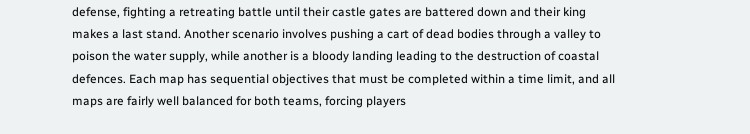defense, fighting a retreating battle until their castle gates are battered down and their king makes a last stand. Another scenario involves pushing a cart of dead bodies through a valley to poison the water supply, while another is a bloody landing leading to the destruction of coastal defences. Each map has sequential objectives that must be completed within a time limit, and all maps are fairly well balanced for both teams, forcing players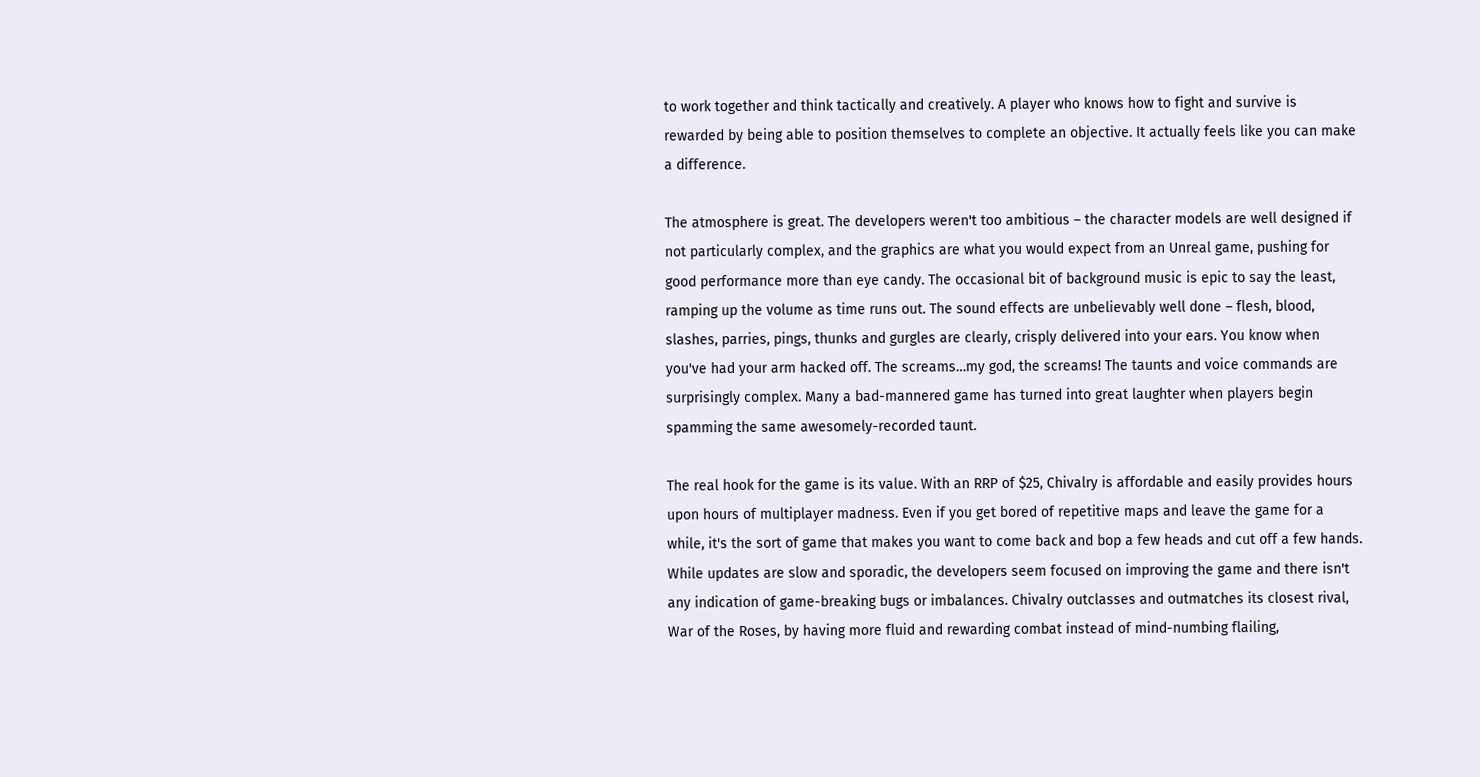to work together and think tactically and creatively. A player who knows how to fight and survive is rewarded by being able to position themselves to complete an objective. It actually feels like you can make a difference.

The atmosphere is great. The developers weren't too ambitious – the character models are well designed if not particularly complex, and the graphics are what you would expect from an Unreal game, pushing for good performance more than eye candy. The occasional bit of background music is epic to say the least, ramping up the volume as time runs out. The sound effects are unbelievably well done – flesh, blood, slashes, parries, pings, thunks and gurgles are clearly, crisply delivered into your ears. You know when you've had your arm hacked off. The screams…my god, the screams! The taunts and voice commands are surprisingly complex. Many a bad-mannered game has turned into great laughter when players begin spamming the same awesomely-recorded taunt.

The real hook for the game is its value. With an RRP of $25, Chivalry is affordable and easily provides hours upon hours of multiplayer madness. Even if you get bored of repetitive maps and leave the game for a while, it's the sort of game that makes you want to come back and bop a few heads and cut off a few hands. While updates are slow and sporadic, the developers seem focused on improving the game and there isn't any indication of game-breaking bugs or imbalances. Chivalry outclasses and outmatches its closest rival, War of the Roses, by having more fluid and rewarding combat instead of mind-numbing flailing,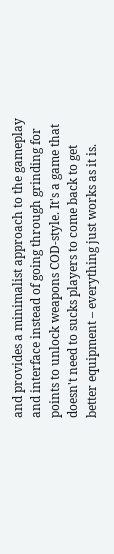and provides a minimalist approach to the gameplay and interface instead of going through grinding for points to unlock weapons COD-style. It's a game that doesn't need to sucks players to come back to get better equipment – everything just works as it is.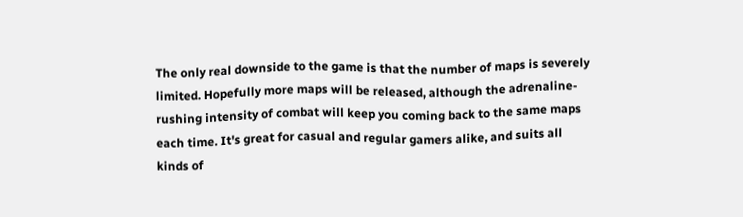The only real downside to the game is that the number of maps is severely limited. Hopefully more maps will be released, although the adrenaline-rushing intensity of combat will keep you coming back to the same maps each time. It's great for casual and regular gamers alike, and suits all kinds of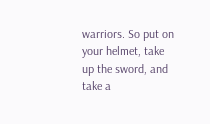warriors. So put on your helmet, take up the sword, and take a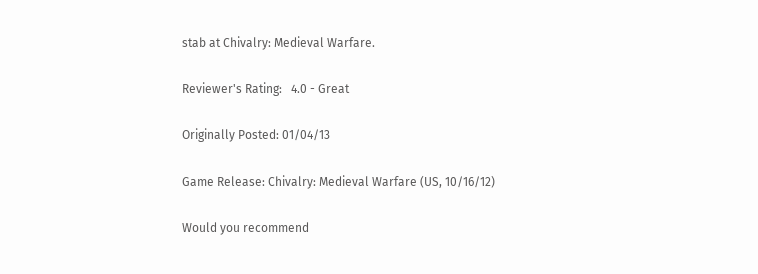stab at Chivalry: Medieval Warfare.

Reviewer's Rating:   4.0 - Great

Originally Posted: 01/04/13

Game Release: Chivalry: Medieval Warfare (US, 10/16/12)

Would you recommend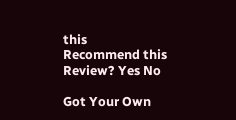this
Recommend this
Review? Yes No

Got Your Own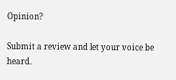Opinion?

Submit a review and let your voice be heard.